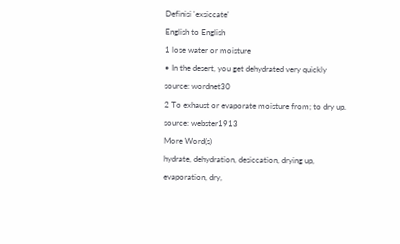Definisi 'exsiccate'
English to English
1 lose water or moisture
• In the desert, you get dehydrated very quickly
source: wordnet30
2 To exhaust or evaporate moisture from; to dry up.
source: webster1913
More Word(s)
hydrate, dehydration, desiccation, drying up, evaporation, dry,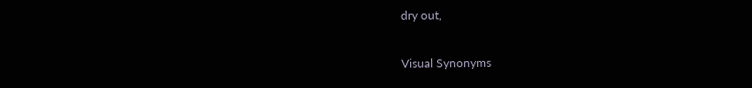dry out,

Visual Synonyms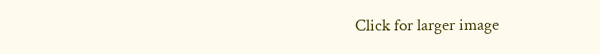Click for larger image